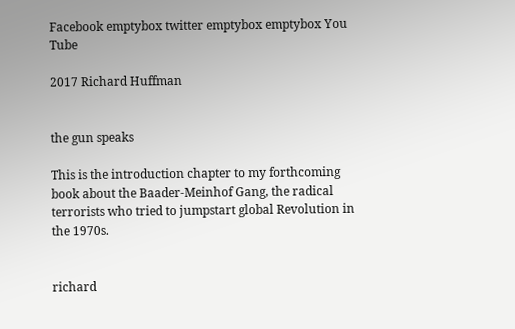Facebook emptybox twitter emptybox emptybox You Tube

2017 Richard Huffman


the gun speaks

This is the introduction chapter to my forthcoming book about the Baader-Meinhof Gang, the radical terrorists who tried to jumpstart global Revolution in the 1970s.


richard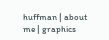huffman | about me | graphics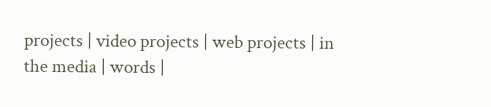projects | video projects | web projects | in the media | words |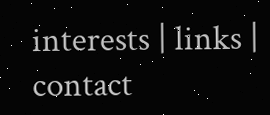interests | links | contact